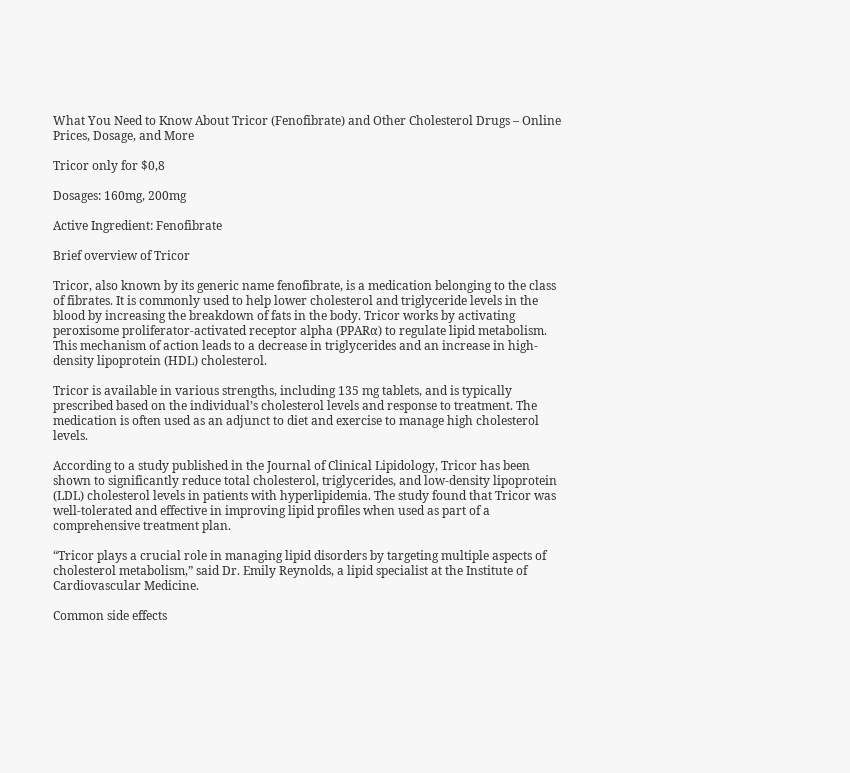What You Need to Know About Tricor (Fenofibrate) and Other Cholesterol Drugs – Online Prices, Dosage, and More

Tricor only for $0,8

Dosages: 160mg, 200mg

Active Ingredient: Fenofibrate

Brief overview of Tricor

Tricor, also known by its generic name fenofibrate, is a medication belonging to the class of fibrates. It is commonly used to help lower cholesterol and triglyceride levels in the blood by increasing the breakdown of fats in the body. Tricor works by activating peroxisome proliferator-activated receptor alpha (PPARα) to regulate lipid metabolism. This mechanism of action leads to a decrease in triglycerides and an increase in high-density lipoprotein (HDL) cholesterol.

Tricor is available in various strengths, including 135 mg tablets, and is typically prescribed based on the individual’s cholesterol levels and response to treatment. The medication is often used as an adjunct to diet and exercise to manage high cholesterol levels.

According to a study published in the Journal of Clinical Lipidology, Tricor has been shown to significantly reduce total cholesterol, triglycerides, and low-density lipoprotein (LDL) cholesterol levels in patients with hyperlipidemia. The study found that Tricor was well-tolerated and effective in improving lipid profiles when used as part of a comprehensive treatment plan.

“Tricor plays a crucial role in managing lipid disorders by targeting multiple aspects of cholesterol metabolism,” said Dr. Emily Reynolds, a lipid specialist at the Institute of Cardiovascular Medicine.

Common side effects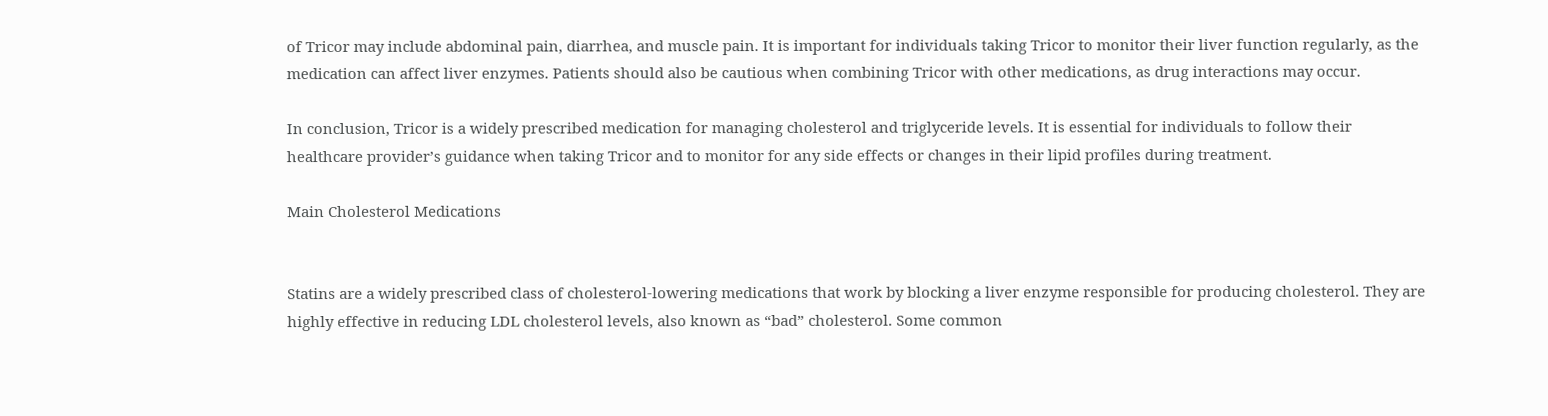of Tricor may include abdominal pain, diarrhea, and muscle pain. It is important for individuals taking Tricor to monitor their liver function regularly, as the medication can affect liver enzymes. Patients should also be cautious when combining Tricor with other medications, as drug interactions may occur.

In conclusion, Tricor is a widely prescribed medication for managing cholesterol and triglyceride levels. It is essential for individuals to follow their healthcare provider’s guidance when taking Tricor and to monitor for any side effects or changes in their lipid profiles during treatment.

Main Cholesterol Medications


Statins are a widely prescribed class of cholesterol-lowering medications that work by blocking a liver enzyme responsible for producing cholesterol. They are highly effective in reducing LDL cholesterol levels, also known as “bad” cholesterol. Some common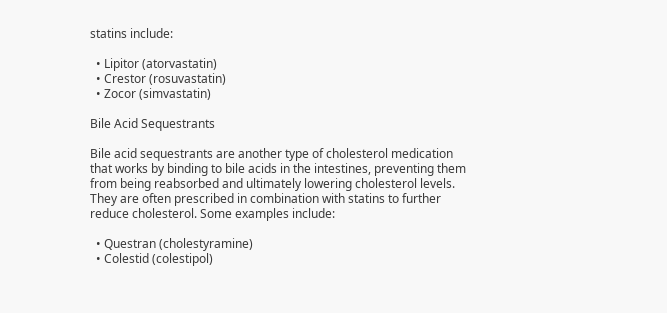statins include:

  • Lipitor (atorvastatin)
  • Crestor (rosuvastatin)
  • Zocor (simvastatin)

Bile Acid Sequestrants

Bile acid sequestrants are another type of cholesterol medication that works by binding to bile acids in the intestines, preventing them from being reabsorbed and ultimately lowering cholesterol levels. They are often prescribed in combination with statins to further reduce cholesterol. Some examples include:

  • Questran (cholestyramine)
  • Colestid (colestipol)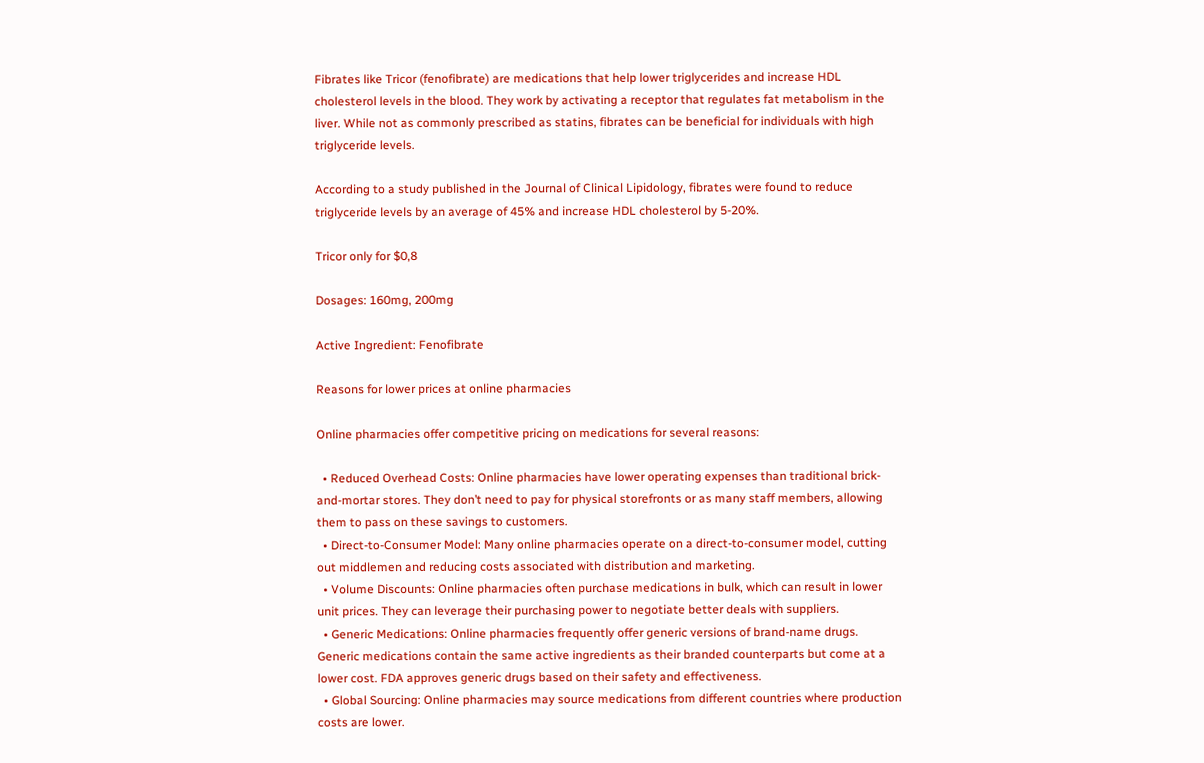Fibrates like Tricor (fenofibrate) are medications that help lower triglycerides and increase HDL cholesterol levels in the blood. They work by activating a receptor that regulates fat metabolism in the liver. While not as commonly prescribed as statins, fibrates can be beneficial for individuals with high triglyceride levels.

According to a study published in the Journal of Clinical Lipidology, fibrates were found to reduce triglyceride levels by an average of 45% and increase HDL cholesterol by 5-20%.

Tricor only for $0,8

Dosages: 160mg, 200mg

Active Ingredient: Fenofibrate

Reasons for lower prices at online pharmacies

Online pharmacies offer competitive pricing on medications for several reasons:

  • Reduced Overhead Costs: Online pharmacies have lower operating expenses than traditional brick-and-mortar stores. They don’t need to pay for physical storefronts or as many staff members, allowing them to pass on these savings to customers.
  • Direct-to-Consumer Model: Many online pharmacies operate on a direct-to-consumer model, cutting out middlemen and reducing costs associated with distribution and marketing.
  • Volume Discounts: Online pharmacies often purchase medications in bulk, which can result in lower unit prices. They can leverage their purchasing power to negotiate better deals with suppliers.
  • Generic Medications: Online pharmacies frequently offer generic versions of brand-name drugs. Generic medications contain the same active ingredients as their branded counterparts but come at a lower cost. FDA approves generic drugs based on their safety and effectiveness.
  • Global Sourcing: Online pharmacies may source medications from different countries where production costs are lower.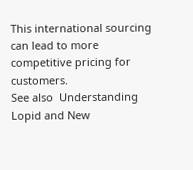This international sourcing can lead to more competitive pricing for customers.
See also  Understanding Lopid and New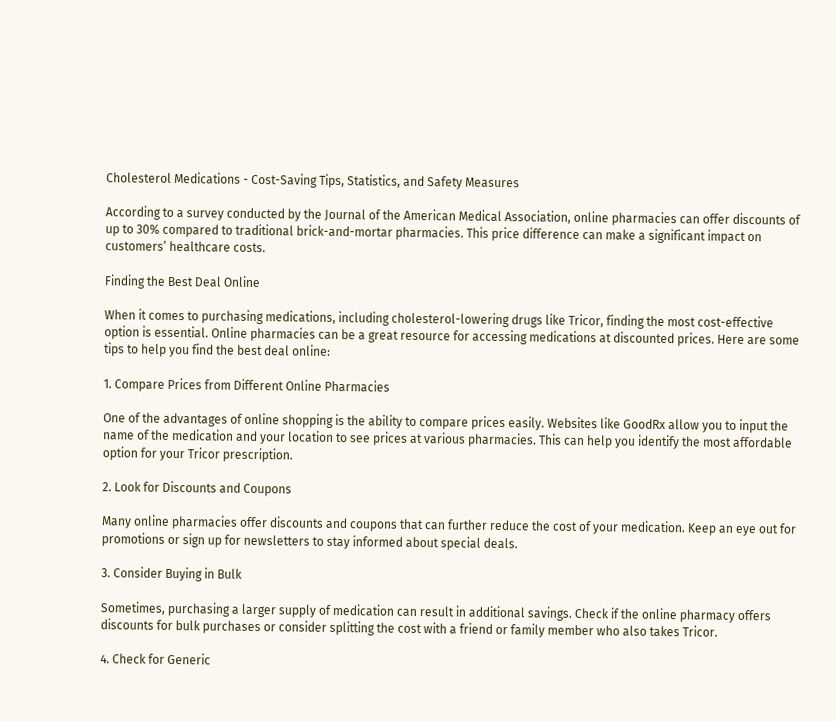Cholesterol Medications - Cost-Saving Tips, Statistics, and Safety Measures

According to a survey conducted by the Journal of the American Medical Association, online pharmacies can offer discounts of up to 30% compared to traditional brick-and-mortar pharmacies. This price difference can make a significant impact on customers’ healthcare costs.

Finding the Best Deal Online

When it comes to purchasing medications, including cholesterol-lowering drugs like Tricor, finding the most cost-effective option is essential. Online pharmacies can be a great resource for accessing medications at discounted prices. Here are some tips to help you find the best deal online:

1. Compare Prices from Different Online Pharmacies

One of the advantages of online shopping is the ability to compare prices easily. Websites like GoodRx allow you to input the name of the medication and your location to see prices at various pharmacies. This can help you identify the most affordable option for your Tricor prescription.

2. Look for Discounts and Coupons

Many online pharmacies offer discounts and coupons that can further reduce the cost of your medication. Keep an eye out for promotions or sign up for newsletters to stay informed about special deals.

3. Consider Buying in Bulk

Sometimes, purchasing a larger supply of medication can result in additional savings. Check if the online pharmacy offers discounts for bulk purchases or consider splitting the cost with a friend or family member who also takes Tricor.

4. Check for Generic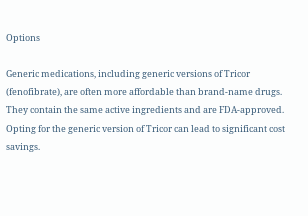Options

Generic medications, including generic versions of Tricor (fenofibrate), are often more affordable than brand-name drugs. They contain the same active ingredients and are FDA-approved. Opting for the generic version of Tricor can lead to significant cost savings.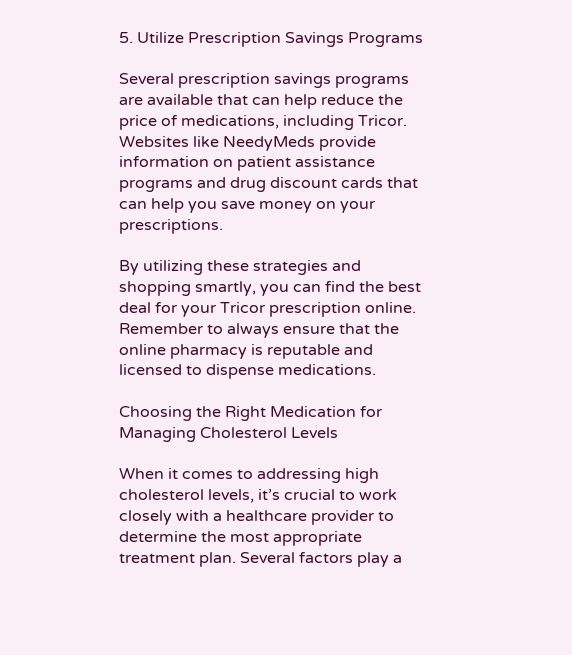5. Utilize Prescription Savings Programs

Several prescription savings programs are available that can help reduce the price of medications, including Tricor. Websites like NeedyMeds provide information on patient assistance programs and drug discount cards that can help you save money on your prescriptions.

By utilizing these strategies and shopping smartly, you can find the best deal for your Tricor prescription online. Remember to always ensure that the online pharmacy is reputable and licensed to dispense medications.

Choosing the Right Medication for Managing Cholesterol Levels

When it comes to addressing high cholesterol levels, it’s crucial to work closely with a healthcare provider to determine the most appropriate treatment plan. Several factors play a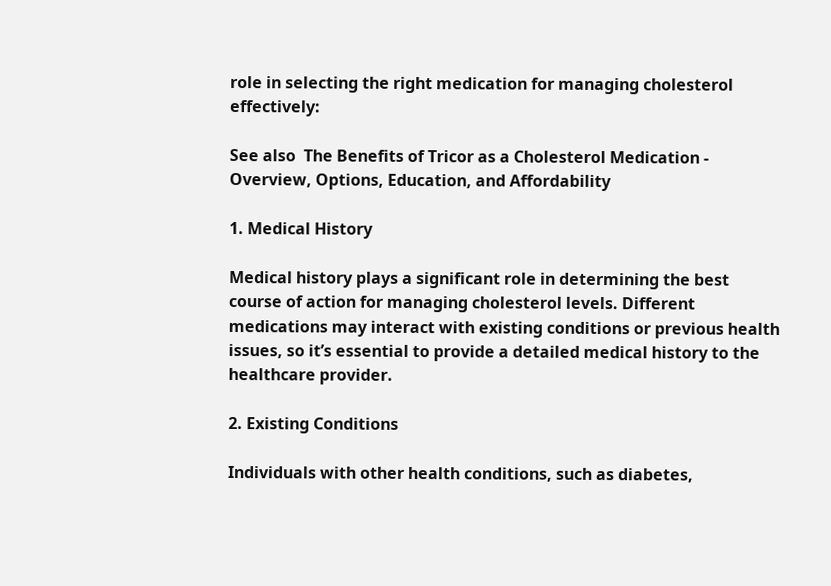role in selecting the right medication for managing cholesterol effectively:

See also  The Benefits of Tricor as a Cholesterol Medication - Overview, Options, Education, and Affordability

1. Medical History

Medical history plays a significant role in determining the best course of action for managing cholesterol levels. Different medications may interact with existing conditions or previous health issues, so it’s essential to provide a detailed medical history to the healthcare provider.

2. Existing Conditions

Individuals with other health conditions, such as diabetes,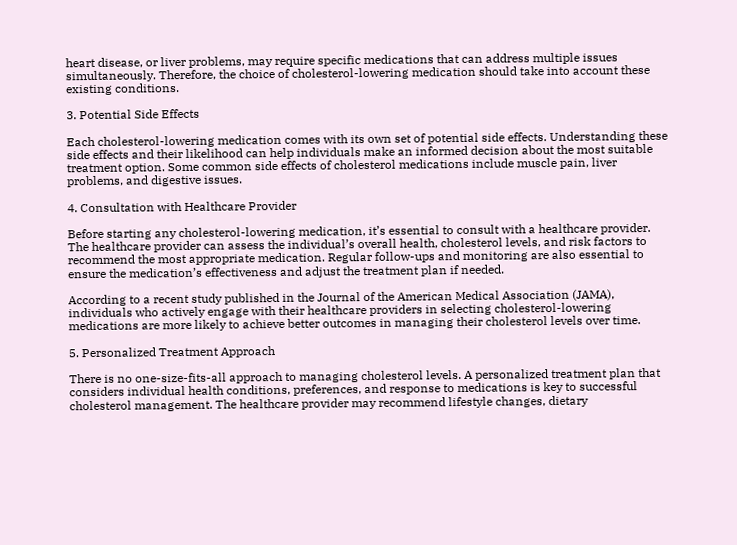heart disease, or liver problems, may require specific medications that can address multiple issues simultaneously. Therefore, the choice of cholesterol-lowering medication should take into account these existing conditions.

3. Potential Side Effects

Each cholesterol-lowering medication comes with its own set of potential side effects. Understanding these side effects and their likelihood can help individuals make an informed decision about the most suitable treatment option. Some common side effects of cholesterol medications include muscle pain, liver problems, and digestive issues.

4. Consultation with Healthcare Provider

Before starting any cholesterol-lowering medication, it’s essential to consult with a healthcare provider. The healthcare provider can assess the individual’s overall health, cholesterol levels, and risk factors to recommend the most appropriate medication. Regular follow-ups and monitoring are also essential to ensure the medication’s effectiveness and adjust the treatment plan if needed.

According to a recent study published in the Journal of the American Medical Association (JAMA), individuals who actively engage with their healthcare providers in selecting cholesterol-lowering medications are more likely to achieve better outcomes in managing their cholesterol levels over time.

5. Personalized Treatment Approach

There is no one-size-fits-all approach to managing cholesterol levels. A personalized treatment plan that considers individual health conditions, preferences, and response to medications is key to successful cholesterol management. The healthcare provider may recommend lifestyle changes, dietary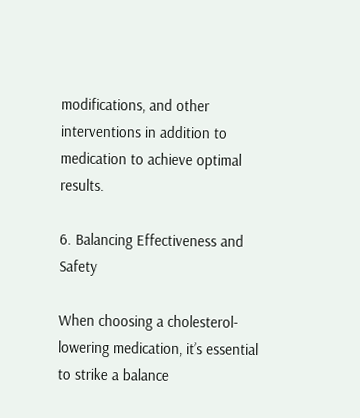modifications, and other interventions in addition to medication to achieve optimal results.

6. Balancing Effectiveness and Safety

When choosing a cholesterol-lowering medication, it’s essential to strike a balance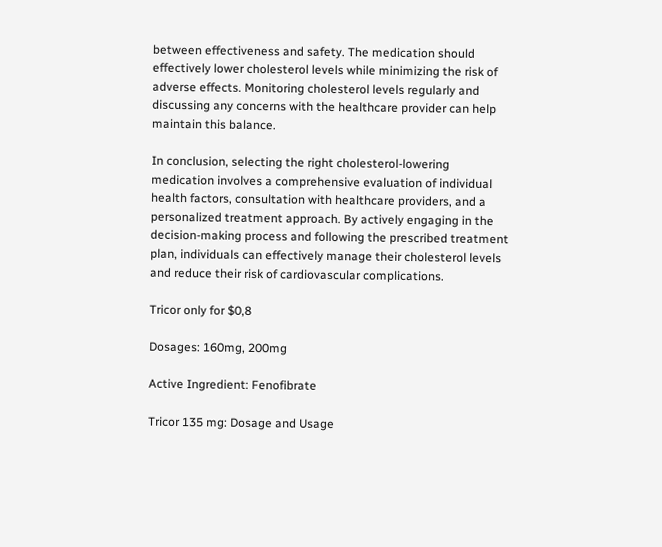between effectiveness and safety. The medication should effectively lower cholesterol levels while minimizing the risk of adverse effects. Monitoring cholesterol levels regularly and discussing any concerns with the healthcare provider can help maintain this balance.

In conclusion, selecting the right cholesterol-lowering medication involves a comprehensive evaluation of individual health factors, consultation with healthcare providers, and a personalized treatment approach. By actively engaging in the decision-making process and following the prescribed treatment plan, individuals can effectively manage their cholesterol levels and reduce their risk of cardiovascular complications.

Tricor only for $0,8

Dosages: 160mg, 200mg

Active Ingredient: Fenofibrate

Tricor 135 mg: Dosage and Usage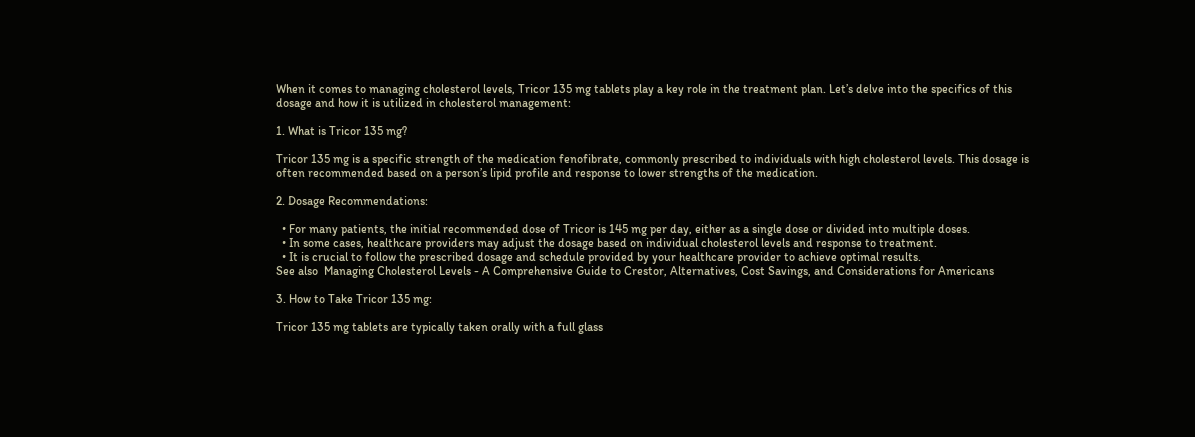When it comes to managing cholesterol levels, Tricor 135 mg tablets play a key role in the treatment plan. Let’s delve into the specifics of this dosage and how it is utilized in cholesterol management:

1. What is Tricor 135 mg?

Tricor 135 mg is a specific strength of the medication fenofibrate, commonly prescribed to individuals with high cholesterol levels. This dosage is often recommended based on a person’s lipid profile and response to lower strengths of the medication.

2. Dosage Recommendations:

  • For many patients, the initial recommended dose of Tricor is 145 mg per day, either as a single dose or divided into multiple doses.
  • In some cases, healthcare providers may adjust the dosage based on individual cholesterol levels and response to treatment.
  • It is crucial to follow the prescribed dosage and schedule provided by your healthcare provider to achieve optimal results.
See also  Managing Cholesterol Levels - A Comprehensive Guide to Crestor, Alternatives, Cost Savings, and Considerations for Americans

3. How to Take Tricor 135 mg:

Tricor 135 mg tablets are typically taken orally with a full glass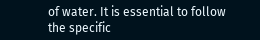of water. It is essential to follow the specific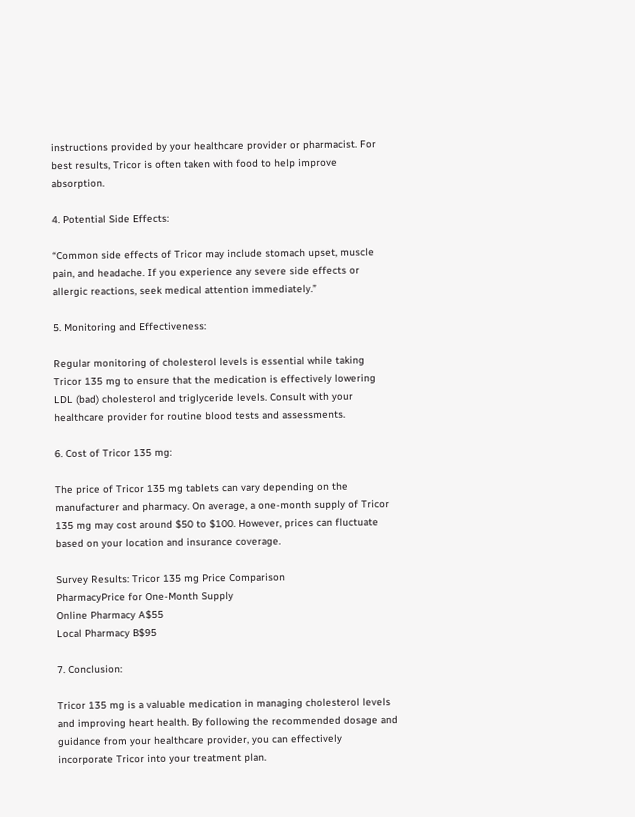instructions provided by your healthcare provider or pharmacist. For best results, Tricor is often taken with food to help improve absorption.

4. Potential Side Effects:

“Common side effects of Tricor may include stomach upset, muscle pain, and headache. If you experience any severe side effects or allergic reactions, seek medical attention immediately.”

5. Monitoring and Effectiveness:

Regular monitoring of cholesterol levels is essential while taking Tricor 135 mg to ensure that the medication is effectively lowering LDL (bad) cholesterol and triglyceride levels. Consult with your healthcare provider for routine blood tests and assessments.

6. Cost of Tricor 135 mg:

The price of Tricor 135 mg tablets can vary depending on the manufacturer and pharmacy. On average, a one-month supply of Tricor 135 mg may cost around $50 to $100. However, prices can fluctuate based on your location and insurance coverage.

Survey Results: Tricor 135 mg Price Comparison
PharmacyPrice for One-Month Supply
Online Pharmacy A$55
Local Pharmacy B$95

7. Conclusion:

Tricor 135 mg is a valuable medication in managing cholesterol levels and improving heart health. By following the recommended dosage and guidance from your healthcare provider, you can effectively incorporate Tricor into your treatment plan.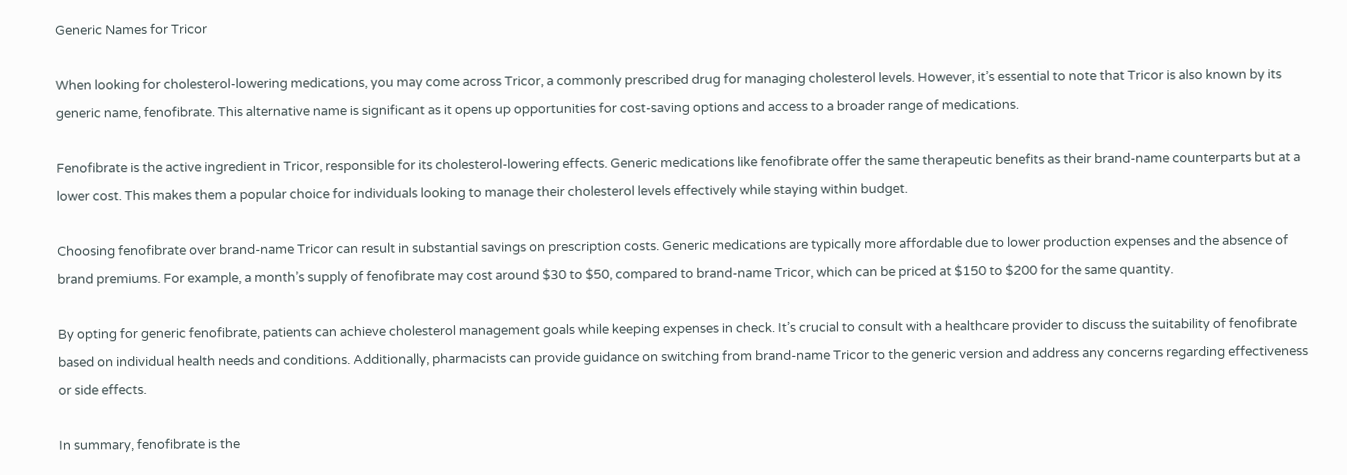Generic Names for Tricor

When looking for cholesterol-lowering medications, you may come across Tricor, a commonly prescribed drug for managing cholesterol levels. However, it’s essential to note that Tricor is also known by its generic name, fenofibrate. This alternative name is significant as it opens up opportunities for cost-saving options and access to a broader range of medications.

Fenofibrate is the active ingredient in Tricor, responsible for its cholesterol-lowering effects. Generic medications like fenofibrate offer the same therapeutic benefits as their brand-name counterparts but at a lower cost. This makes them a popular choice for individuals looking to manage their cholesterol levels effectively while staying within budget.

Choosing fenofibrate over brand-name Tricor can result in substantial savings on prescription costs. Generic medications are typically more affordable due to lower production expenses and the absence of brand premiums. For example, a month’s supply of fenofibrate may cost around $30 to $50, compared to brand-name Tricor, which can be priced at $150 to $200 for the same quantity.

By opting for generic fenofibrate, patients can achieve cholesterol management goals while keeping expenses in check. It’s crucial to consult with a healthcare provider to discuss the suitability of fenofibrate based on individual health needs and conditions. Additionally, pharmacists can provide guidance on switching from brand-name Tricor to the generic version and address any concerns regarding effectiveness or side effects.

In summary, fenofibrate is the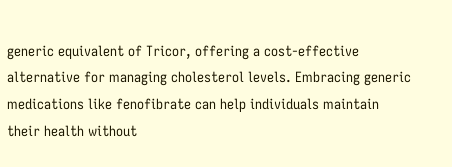generic equivalent of Tricor, offering a cost-effective alternative for managing cholesterol levels. Embracing generic medications like fenofibrate can help individuals maintain their health without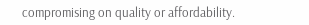compromising on quality or affordability.